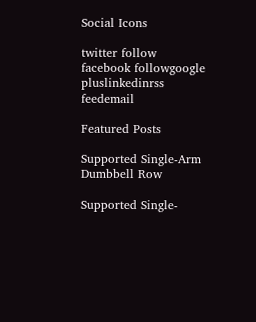Social Icons

twitter follow facebook followgoogle pluslinkedinrss feedemail

Featured Posts

Supported Single-Arm Dumbbell Row

Supported Single-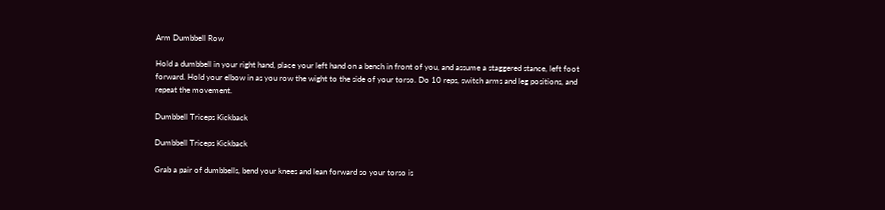Arm Dumbbell Row

Hold a dumbbell in your right hand, place your left hand on a bench in front of you, and assume a staggered stance, left foot forward. Hold your elbow in as you row the wight to the side of your torso. Do 10 reps, switch arms and leg positions, and repeat the movement.

Dumbbell Triceps Kickback

Dumbbell Triceps Kickback

Grab a pair of dumbbells, bend your knees and lean forward so your torso is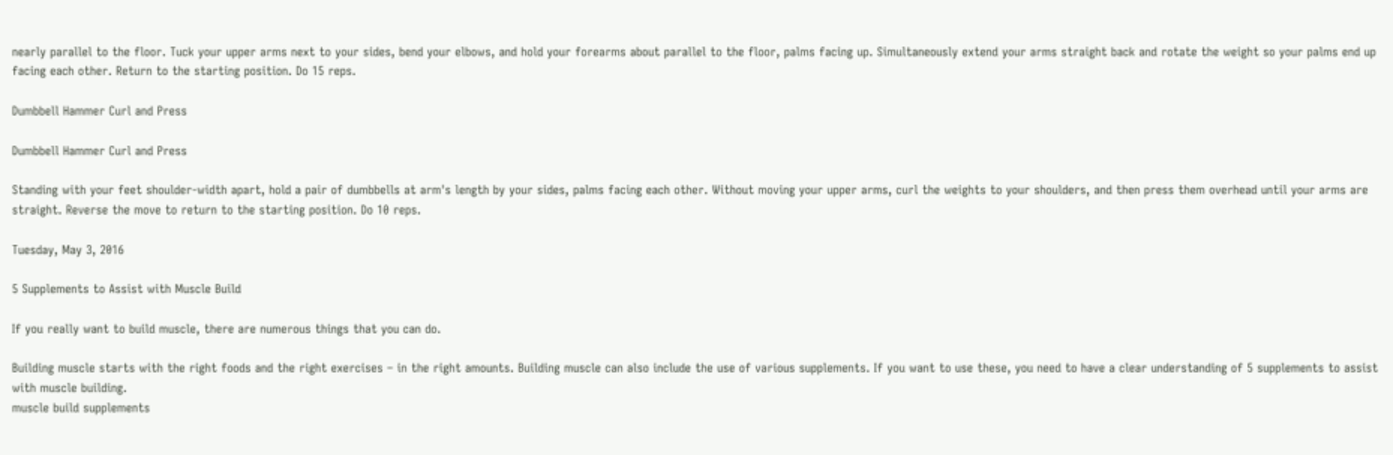nearly parallel to the floor. Tuck your upper arms next to your sides, bend your elbows, and hold your forearms about parallel to the floor, palms facing up. Simultaneously extend your arms straight back and rotate the weight so your palms end up facing each other. Return to the starting position. Do 15 reps.

Dumbbell Hammer Curl and Press

Dumbbell Hammer Curl and Press

Standing with your feet shoulder-width apart, hold a pair of dumbbells at arm's length by your sides, palms facing each other. Without moving your upper arms, curl the weights to your shoulders, and then press them overhead until your arms are straight. Reverse the move to return to the starting position. Do 10 reps.

Tuesday, May 3, 2016

5 Supplements to Assist with Muscle Build

If you really want to build muscle, there are numerous things that you can do.

Building muscle starts with the right foods and the right exercises – in the right amounts. Building muscle can also include the use of various supplements. If you want to use these, you need to have a clear understanding of 5 supplements to assist with muscle building.
muscle build supplements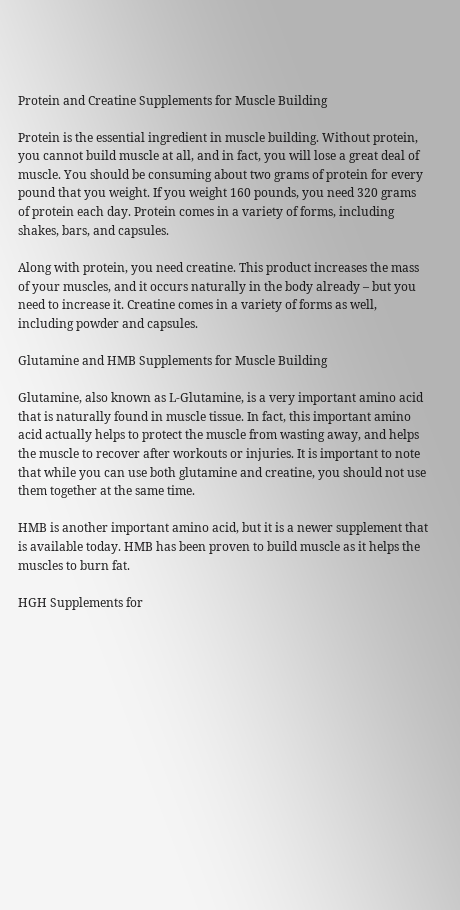Protein and Creatine Supplements for Muscle Building

Protein is the essential ingredient in muscle building. Without protein, you cannot build muscle at all, and in fact, you will lose a great deal of muscle. You should be consuming about two grams of protein for every pound that you weight. If you weight 160 pounds, you need 320 grams of protein each day. Protein comes in a variety of forms, including shakes, bars, and capsules.

Along with protein, you need creatine. This product increases the mass of your muscles, and it occurs naturally in the body already – but you need to increase it. Creatine comes in a variety of forms as well, including powder and capsules.

Glutamine and HMB Supplements for Muscle Building

Glutamine, also known as L-Glutamine, is a very important amino acid that is naturally found in muscle tissue. In fact, this important amino acid actually helps to protect the muscle from wasting away, and helps the muscle to recover after workouts or injuries. It is important to note that while you can use both glutamine and creatine, you should not use them together at the same time.

HMB is another important amino acid, but it is a newer supplement that is available today. HMB has been proven to build muscle as it helps the muscles to burn fat.

HGH Supplements for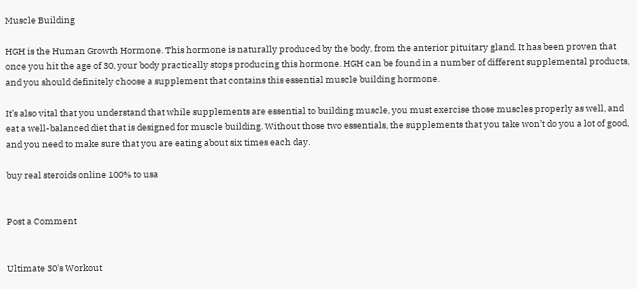Muscle Building

HGH is the Human Growth Hormone. This hormone is naturally produced by the body, from the anterior pituitary gland. It has been proven that once you hit the age of 30, your body practically stops producing this hormone. HGH can be found in a number of different supplemental products, and you should definitely choose a supplement that contains this essential muscle building hormone.

It’s also vital that you understand that while supplements are essential to building muscle, you must exercise those muscles properly as well, and eat a well-balanced diet that is designed for muscle building. Without those two essentials, the supplements that you take won’t do you a lot of good, and you need to make sure that you are eating about six times each day.

buy real steroids online 100% to usa


Post a Comment


Ultimate 30's Workout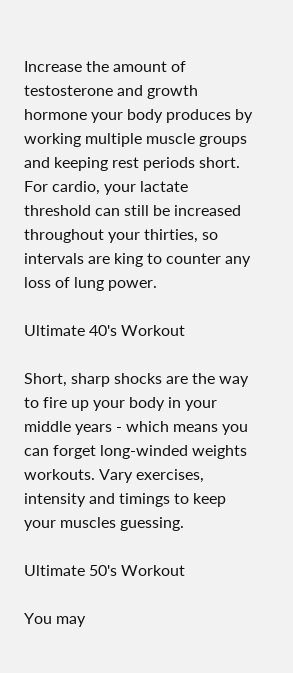Increase the amount of testosterone and growth hormone your body produces by working multiple muscle groups and keeping rest periods short. For cardio, your lactate threshold can still be increased throughout your thirties, so intervals are king to counter any loss of lung power.

Ultimate 40's Workout

Short, sharp shocks are the way to fire up your body in your middle years - which means you can forget long-winded weights workouts. Vary exercises, intensity and timings to keep your muscles guessing.

Ultimate 50's Workout

You may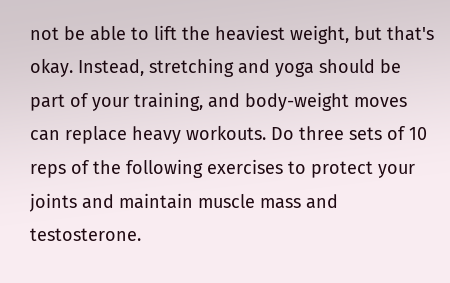not be able to lift the heaviest weight, but that's okay. Instead, stretching and yoga should be part of your training, and body-weight moves can replace heavy workouts. Do three sets of 10 reps of the following exercises to protect your joints and maintain muscle mass and testosterone.